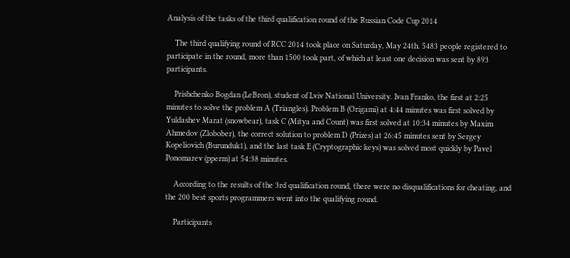Analysis of the tasks of the third qualification round of the Russian Code Cup 2014

    The third qualifying round of RCC 2014 took place on Saturday, May 24th. 5483 people registered to participate in the round, more than 1500 took part, of which at least one decision was sent by 893 participants.

    Prishchenko Bogdan (LeBron), student of Lviv National University. Ivan Franko, the first at 2:25 minutes to solve the problem A (Triangles). Problem B (Origami) at 4:44 minutes was first solved by Yuldashev Marat (snowbear), task C (Mitya and Count) was first solved at 10:34 minutes by Maxim Ahmedov (Zlobober), the correct solution to problem D (Prizes) at 26:45 minutes sent by Sergey Kopeliovich (Burunduk1), and the last task E (Cryptographic keys) was solved most quickly by Pavel Ponomarev (pperm) at 54:38 minutes.

    According to the results of the 3rd qualification round, there were no disqualifications for cheating, and the 200 best sports programmers went into the qualifying round.

    Participants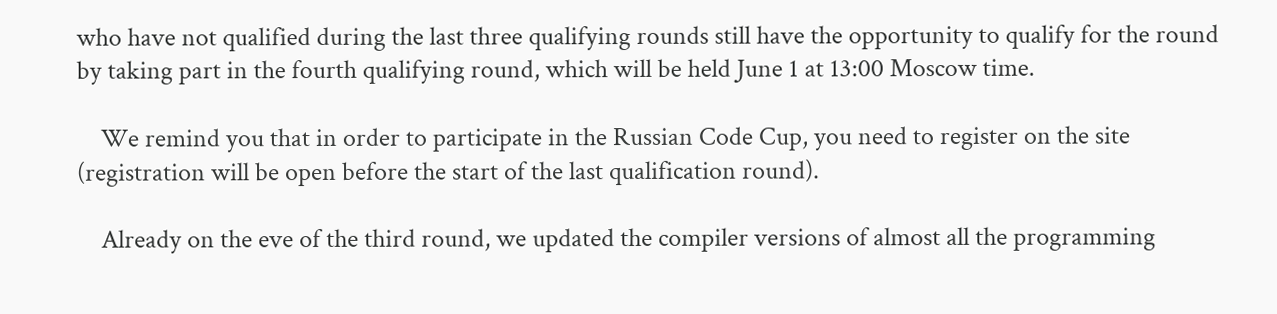who have not qualified during the last three qualifying rounds still have the opportunity to qualify for the round by taking part in the fourth qualifying round, which will be held June 1 at 13:00 Moscow time.

    We remind you that in order to participate in the Russian Code Cup, you need to register on the site (registration will be open before the start of the last qualification round).

    Already on the eve of the third round, we updated the compiler versions of almost all the programming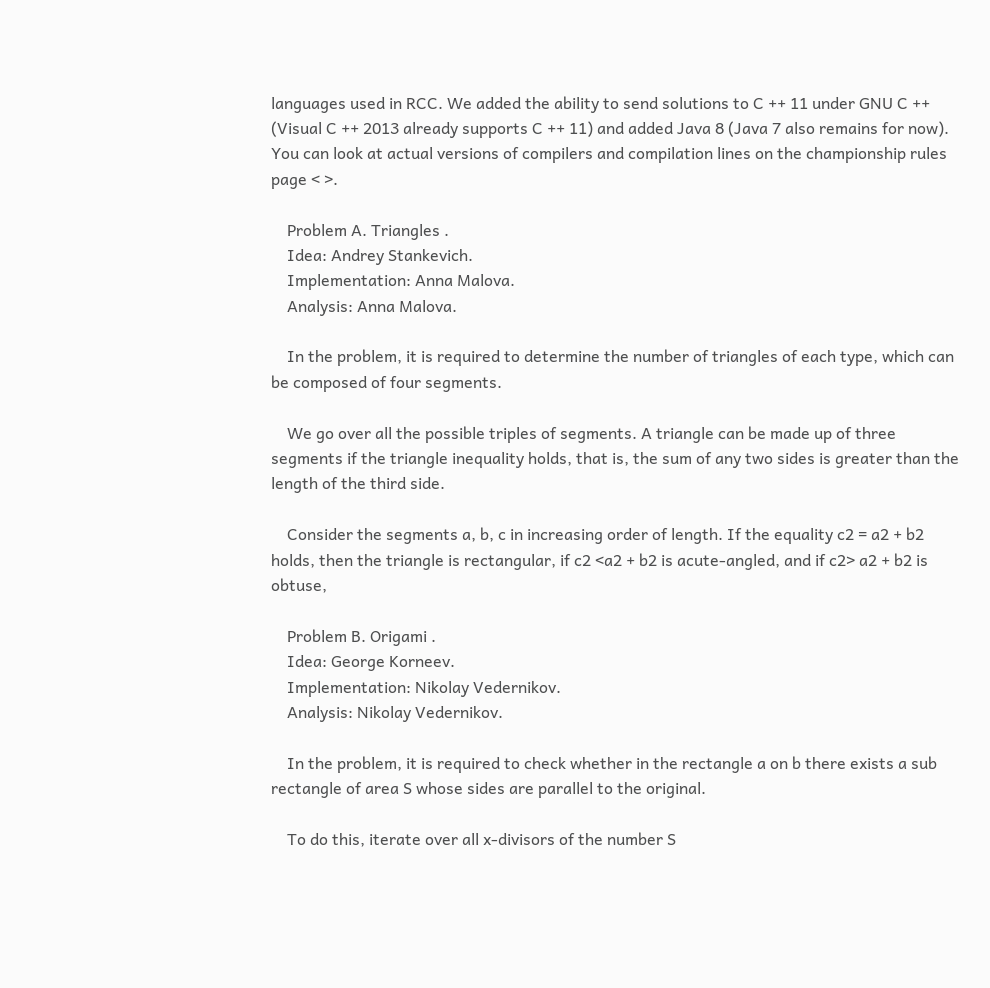languages used in RCC. We added the ability to send solutions to C ++ 11 under GNU C ++ (Visual C ++ 2013 already supports C ++ 11) and added Java 8 (Java 7 also remains for now). You can look at actual versions of compilers and compilation lines on the championship rules page < >.

    Problem A. Triangles .
    Idea: Andrey Stankevich.
    Implementation: Anna Malova.
    Analysis: Anna Malova.

    In the problem, it is required to determine the number of triangles of each type, which can be composed of four segments.

    We go over all the possible triples of segments. A triangle can be made up of three segments if the triangle inequality holds, that is, the sum of any two sides is greater than the length of the third side.

    Consider the segments a, b, c in increasing order of length. If the equality c2 = a2 + b2 holds, then the triangle is rectangular, if c2 <a2 + b2 is acute-angled, and if c2> a2 + b2 is obtuse,

    Problem B. Origami .
    Idea: George Korneev.
    Implementation: Nikolay Vedernikov.
    Analysis: Nikolay Vedernikov.

    In the problem, it is required to check whether in the rectangle a on b there exists a sub rectangle of area S whose sides are parallel to the original.

    To do this, iterate over all x-divisors of the number S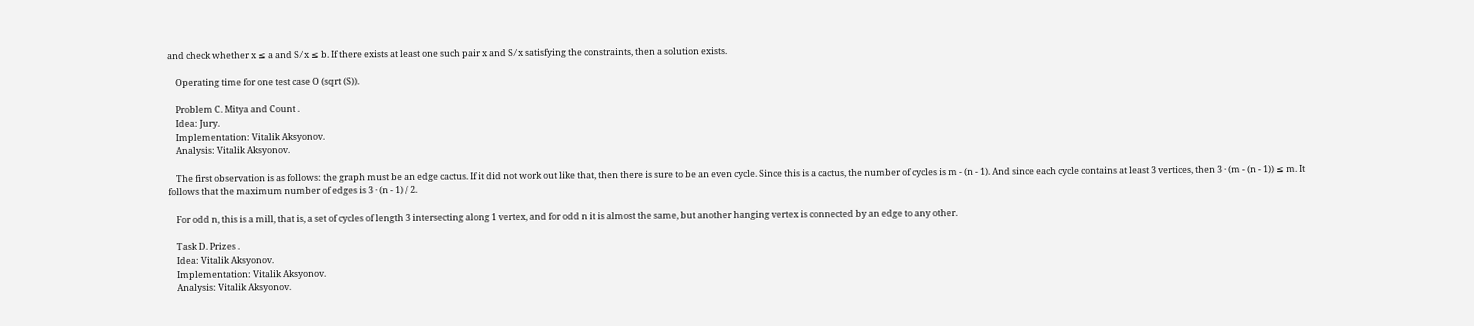and check whether x ≤ a and S ⁄ x ≤ b. If there exists at least one such pair x and S ⁄ x satisfying the constraints, then a solution exists.

    Operating time for one test case O (sqrt (S)).

    Problem C. Mitya and Count .
    Idea: Jury.
    Implementation: Vitalik Aksyonov.
    Analysis: Vitalik Aksyonov.

    The first observation is as follows: the graph must be an edge cactus. If it did not work out like that, then there is sure to be an even cycle. Since this is a cactus, the number of cycles is m - (n - 1). And since each cycle contains at least 3 vertices, then 3 · (m - (n - 1)) ≤ m. It follows that the maximum number of edges is 3 · (n - 1) / 2.

    For odd n, this is a mill, that is, a set of cycles of length 3 intersecting along 1 vertex, and for odd n it is almost the same, but another hanging vertex is connected by an edge to any other.

    Task D. Prizes .
    Idea: Vitalik Aksyonov.
    Implementation: Vitalik Aksyonov.
    Analysis: Vitalik Aksyonov.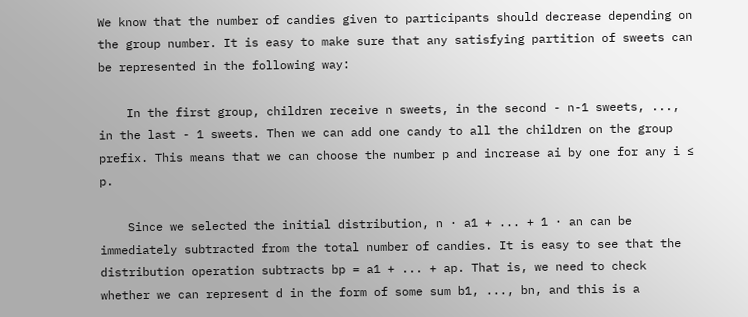We know that the number of candies given to participants should decrease depending on the group number. It is easy to make sure that any satisfying partition of sweets can be represented in the following way:

    In the first group, children receive n sweets, in the second - n-1 sweets, ..., in the last - 1 sweets. Then we can add one candy to all the children on the group prefix. This means that we can choose the number p and increase ai by one for any i ≤ p.

    Since we selected the initial distribution, n · a1 + ... + 1 · an can be immediately subtracted from the total number of candies. It is easy to see that the distribution operation subtracts bp = a1 + ... + ap. That is, we need to check whether we can represent d in the form of some sum b1, ..., bn, and this is a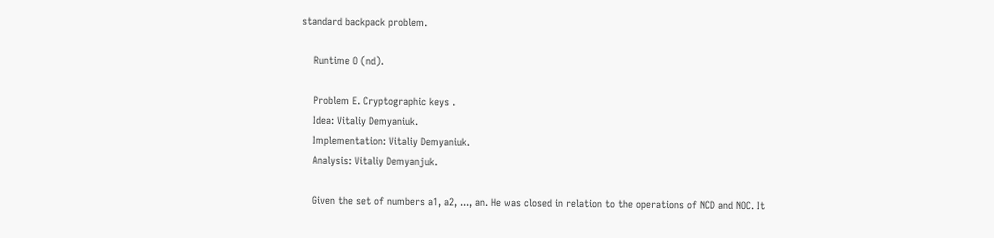standard backpack problem.

    Runtime O (nd).

    Problem E. Cryptographic keys .
    Idea: Vitaliy Demyaniuk.
    Implementation: Vitaliy Demyaniuk.
    Analysis: Vitaliy Demyanjuk.

    Given the set of numbers a1, a2, ..., an. He was closed in relation to the operations of NCD and NOC. It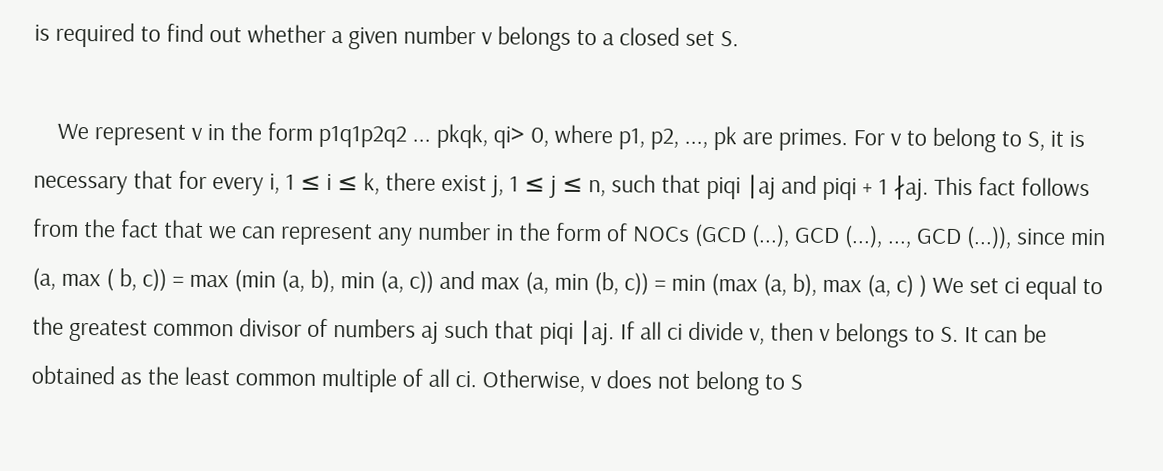is required to find out whether a given number v belongs to a closed set S.

    We represent v in the form p1q1p2q2 ... pkqk, qi> 0, where p1, p2, ..., pk are primes. For v to belong to S, it is necessary that for every i, 1 ≤ i ≤ k, there exist j, 1 ≤ j ≤ n, such that piqi ∣aj and piqi + 1 ∤aj. This fact follows from the fact that we can represent any number in the form of NOCs (GCD (...), GCD (...), ..., GCD (...)), since min (a, max ( b, c)) = max (min (a, b), min (a, c)) and max (a, min (b, c)) = min (max (a, b), max (a, c) ) We set ci equal to the greatest common divisor of numbers aj such that piqi ∣aj. If all ci divide v, then v belongs to S. It can be obtained as the least common multiple of all ci. Otherwise, v does not belong to S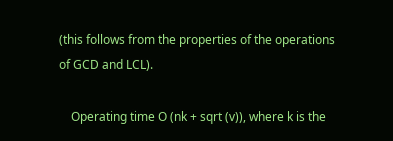(this follows from the properties of the operations of GCD and LCL).

    Operating time O (nk + sqrt (v)), where k is the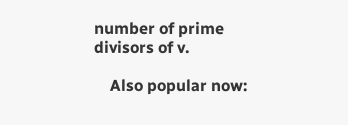number of prime divisors of v.

    Also popular now: